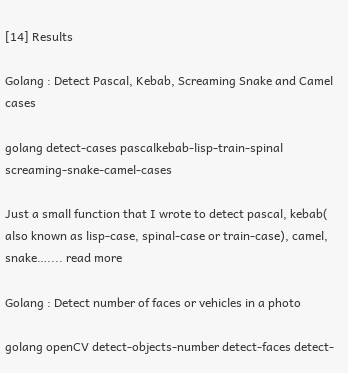[14] Results

Golang : Detect Pascal, Kebab, Screaming Snake and Camel cases

golang detect-cases pascalkebab-lisp-train-spinal screaming-snake-camel-cases

Just a small function that I wrote to detect pascal, kebab( also known as lisp-case, spinal-case or train-case), camel, snake….... read more

Golang : Detect number of faces or vehicles in a photo

golang openCV detect-objects-number detect-faces detect-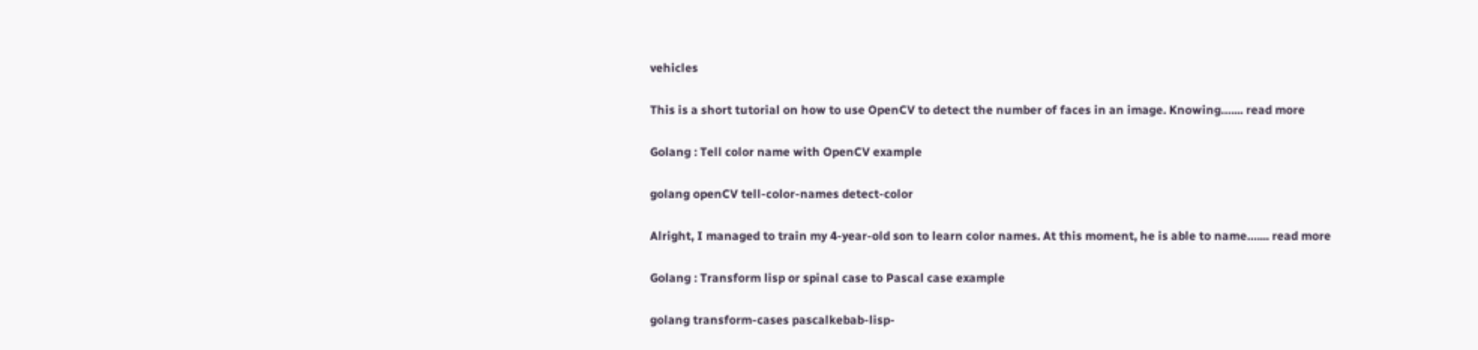vehicles

This is a short tutorial on how to use OpenCV to detect the number of faces in an image. Knowing….... read more

Golang : Tell color name with OpenCV example

golang openCV tell-color-names detect-color

Alright, I managed to train my 4-year-old son to learn color names. At this moment, he is able to name….... read more

Golang : Transform lisp or spinal case to Pascal case example

golang transform-cases pascalkebab-lisp-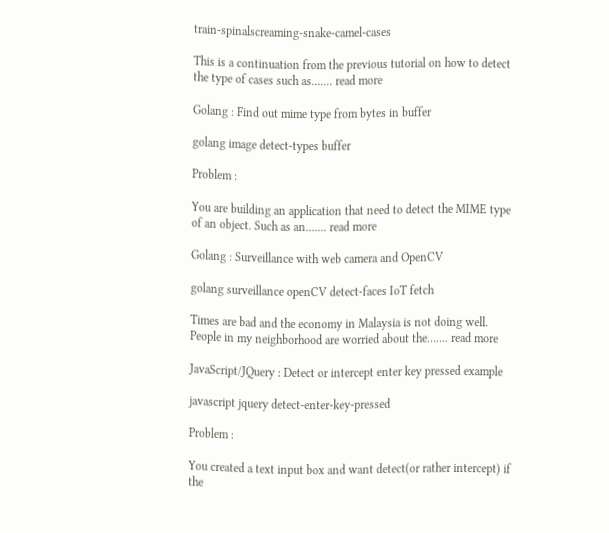train-spinalscreaming-snake-camel-cases

This is a continuation from the previous tutorial on how to detect the type of cases such as….... read more

Golang : Find out mime type from bytes in buffer

golang image detect-types buffer

Problem :

You are building an application that need to detect the MIME type of an object. Such as an….... read more

Golang : Surveillance with web camera and OpenCV

golang surveillance openCV detect-faces IoT fetch

Times are bad and the economy in Malaysia is not doing well. People in my neighborhood are worried about the….... read more

JavaScript/JQuery : Detect or intercept enter key pressed example

javascript jquery detect-enter-key-pressed

Problem :

You created a text input box and want detect(or rather intercept) if the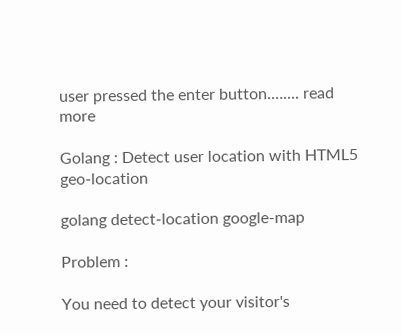user pressed the enter button.….... read more

Golang : Detect user location with HTML5 geo-location

golang detect-location google-map

Problem :

You need to detect your visitor's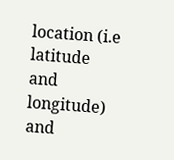location (i.e latitude and longitude) and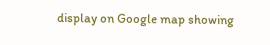display on Google map showing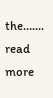the….... read more